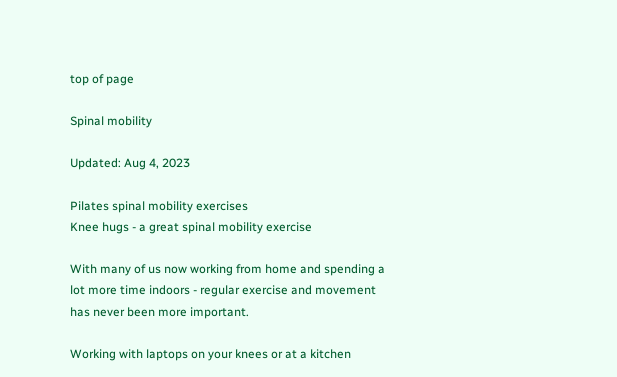top of page

Spinal mobility

Updated: Aug 4, 2023

Pilates spinal mobility exercises
Knee hugs - a great spinal mobility exercise

With many of us now working from home and spending a lot more time indoors - regular exercise and movement has never been more important.

Working with laptops on your knees or at a kitchen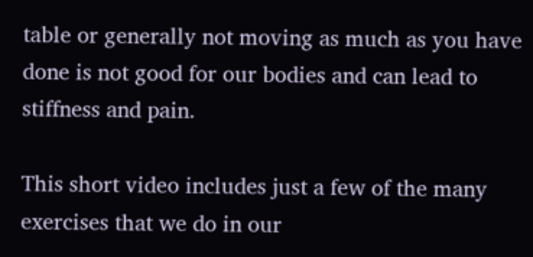table or generally not moving as much as you have done is not good for our bodies and can lead to stiffness and pain.

This short video includes just a few of the many exercises that we do in our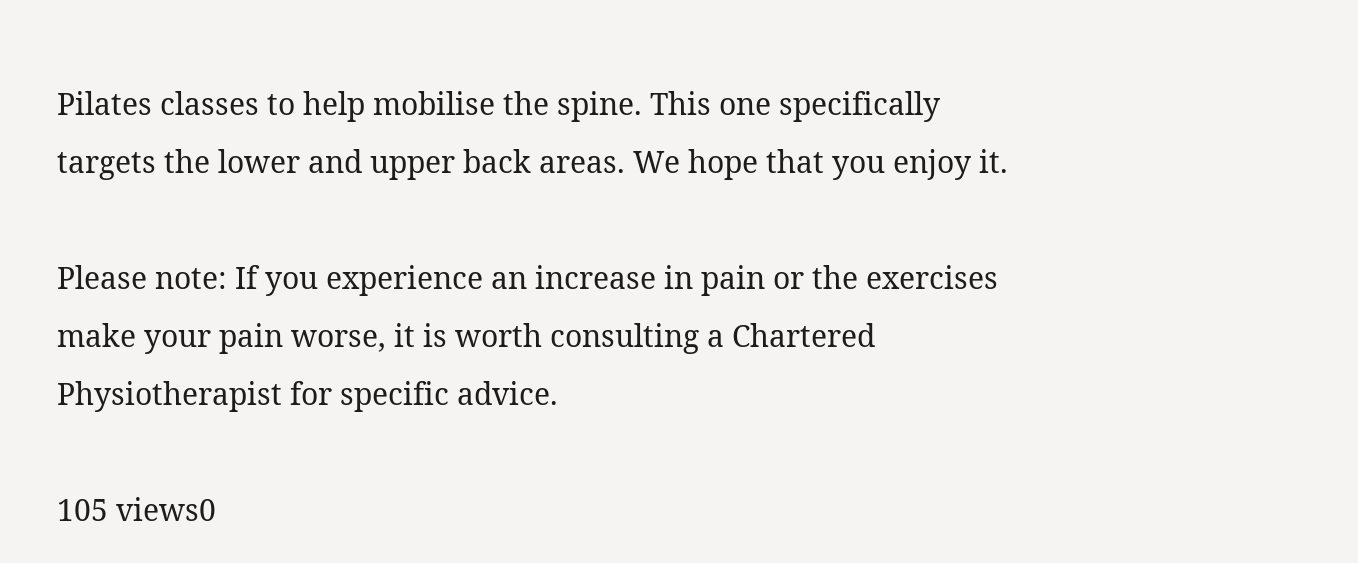Pilates classes to help mobilise the spine. This one specifically targets the lower and upper back areas. We hope that you enjoy it.

Please note: If you experience an increase in pain or the exercises make your pain worse, it is worth consulting a Chartered Physiotherapist for specific advice.

105 views0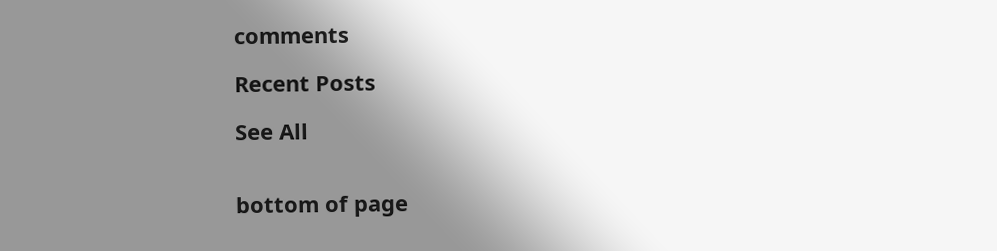comments

Recent Posts

See All


bottom of page